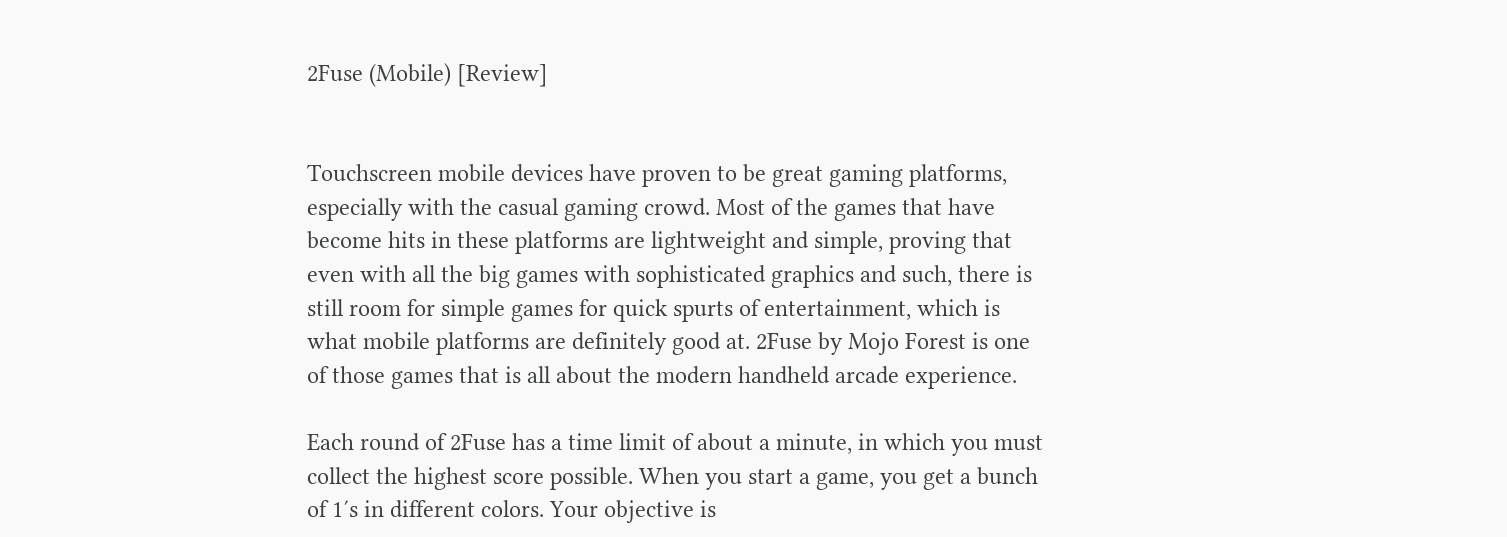2Fuse (Mobile) [Review]


Touchscreen mobile devices have proven to be great gaming platforms, especially with the casual gaming crowd. Most of the games that have become hits in these platforms are lightweight and simple, proving that even with all the big games with sophisticated graphics and such, there is still room for simple games for quick spurts of entertainment, which is what mobile platforms are definitely good at. 2Fuse by Mojo Forest is one of those games that is all about the modern handheld arcade experience.

Each round of 2Fuse has a time limit of about a minute, in which you must collect the highest score possible. When you start a game, you get a bunch of 1′s in different colors. Your objective is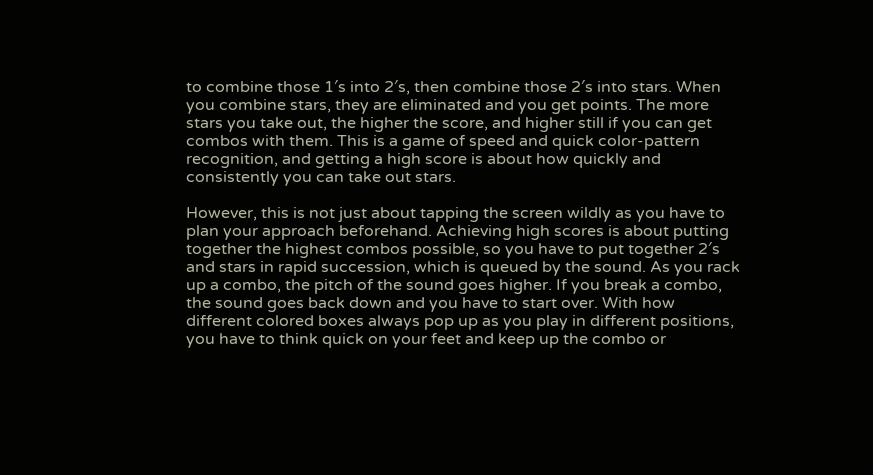to combine those 1′s into 2′s, then combine those 2′s into stars. When you combine stars, they are eliminated and you get points. The more stars you take out, the higher the score, and higher still if you can get combos with them. This is a game of speed and quick color-pattern recognition, and getting a high score is about how quickly and consistently you can take out stars.

However, this is not just about tapping the screen wildly as you have to plan your approach beforehand. Achieving high scores is about putting together the highest combos possible, so you have to put together 2′s and stars in rapid succession, which is queued by the sound. As you rack up a combo, the pitch of the sound goes higher. If you break a combo, the sound goes back down and you have to start over. With how different colored boxes always pop up as you play in different positions, you have to think quick on your feet and keep up the combo or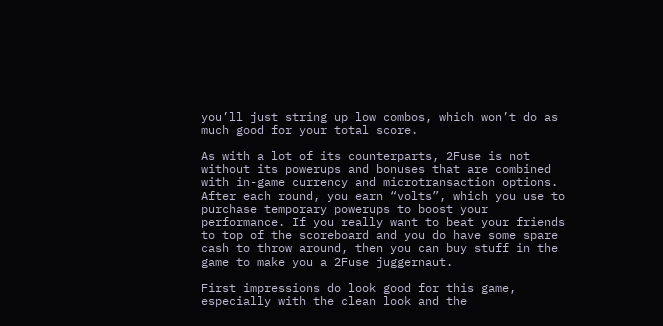you’ll just string up low combos, which won’t do as much good for your total score.

As with a lot of its counterparts, 2Fuse is not without its powerups and bonuses that are combined with in-game currency and microtransaction options. After each round, you earn “volts”, which you use to purchase temporary powerups to boost your performance. If you really want to beat your friends to top of the scoreboard and you do have some spare cash to throw around, then you can buy stuff in the game to make you a 2Fuse juggernaut.

First impressions do look good for this game, especially with the clean look and the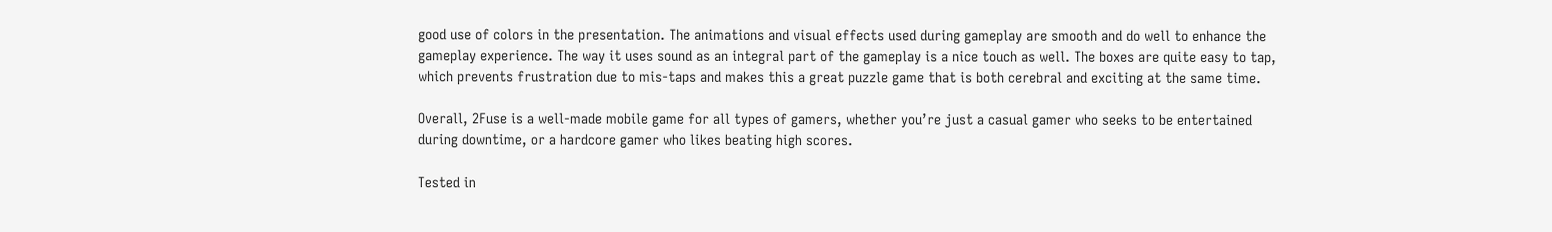good use of colors in the presentation. The animations and visual effects used during gameplay are smooth and do well to enhance the gameplay experience. The way it uses sound as an integral part of the gameplay is a nice touch as well. The boxes are quite easy to tap, which prevents frustration due to mis-taps and makes this a great puzzle game that is both cerebral and exciting at the same time.

Overall, 2Fuse is a well-made mobile game for all types of gamers, whether you’re just a casual gamer who seeks to be entertained during downtime, or a hardcore gamer who likes beating high scores.

Tested in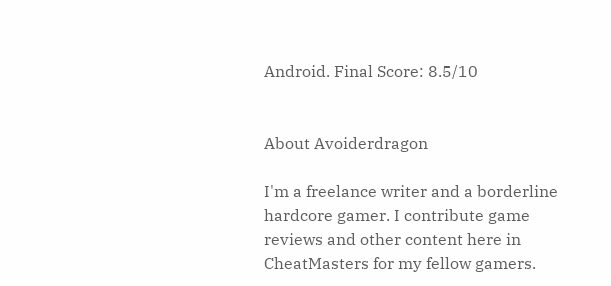Android. Final Score: 8.5/10


About Avoiderdragon

I'm a freelance writer and a borderline hardcore gamer. I contribute game reviews and other content here in CheatMasters for my fellow gamers.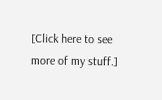[Click here to see more of my stuff.]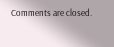Comments are closed.